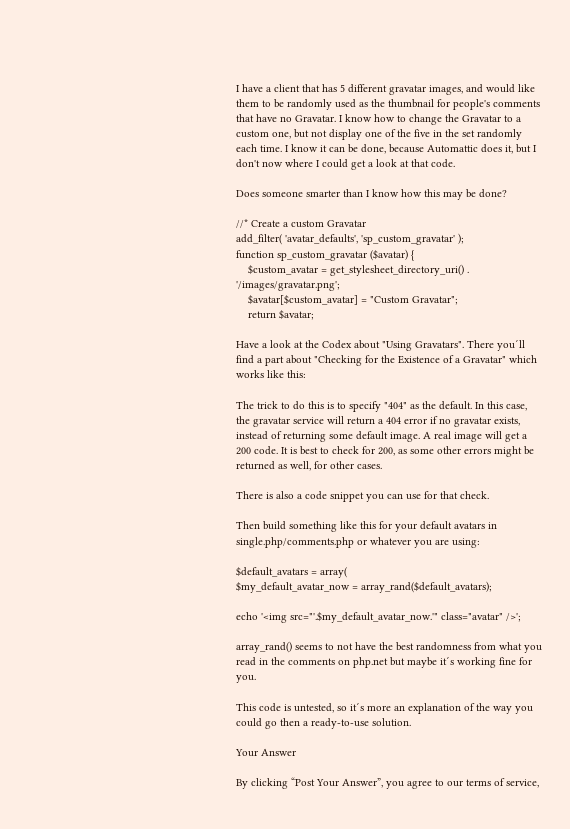I have a client that has 5 different gravatar images, and would like them to be randomly used as the thumbnail for people's comments that have no Gravatar. I know how to change the Gravatar to a custom one, but not display one of the five in the set randomly each time. I know it can be done, because Automattic does it, but I don't now where I could get a look at that code.

Does someone smarter than I know how this may be done?

//* Create a custom Gravatar
add_filter( 'avatar_defaults', 'sp_custom_gravatar' );
function sp_custom_gravatar ($avatar) {
    $custom_avatar = get_stylesheet_directory_uri() . '/images/gravatar.png';
    $avatar[$custom_avatar] = "Custom Gravatar";
    return $avatar;

Have a look at the Codex about "Using Gravatars". There you´ll find a part about "Checking for the Existence of a Gravatar" which works like this:

The trick to do this is to specify "404" as the default. In this case, the gravatar service will return a 404 error if no gravatar exists, instead of returning some default image. A real image will get a 200 code. It is best to check for 200, as some other errors might be returned as well, for other cases.

There is also a code snippet you can use for that check.

Then build something like this for your default avatars in single.php/comments.php or whatever you are using:

$default_avatars = array(
$my_default_avatar_now = array_rand($default_avatars);

echo '<img src="'.$my_default_avatar_now.'" class="avatar" />';

array_rand() seems to not have the best randomness from what you read in the comments on php.net but maybe it´s working fine for you.

This code is untested, so it´s more an explanation of the way you could go then a ready-to-use solution.

Your Answer

By clicking “Post Your Answer”, you agree to our terms of service,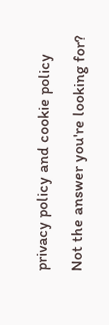privacy policy and cookie policy

Not the answer you're looking for?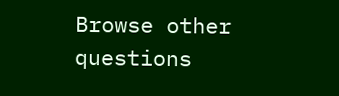Browse other questions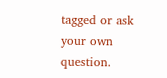tagged or ask your own question.